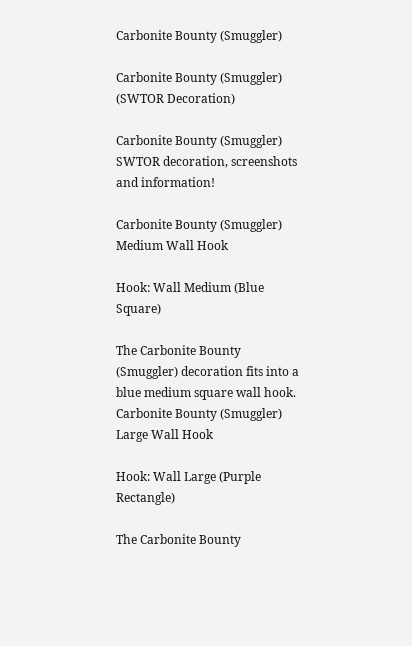Carbonite Bounty (Smuggler)

Carbonite Bounty (Smuggler) (SWTOR Decoration)

Carbonite Bounty (Smuggler) SWTOR decoration, screenshots and information!

Carbonite Bounty (Smuggler) Medium Wall Hook

Hook: Wall Medium (Blue Square)

The Carbonite Bounty (Smuggler) decoration fits into a blue medium square wall hook.
Carbonite Bounty (Smuggler) Large Wall Hook

Hook: Wall Large (Purple Rectangle)

The Carbonite Bounty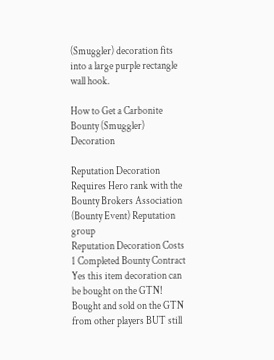(Smuggler) decoration fits into a large purple rectangle wall hook.

How to Get a Carbonite Bounty (Smuggler) Decoration

Reputation Decoration Requires Hero rank with the Bounty Brokers Association (Bounty Event) Reputation group
Reputation Decoration Costs 1 Completed Bounty Contract
Yes this item decoration can be bought on the GTN! Bought and sold on the GTN from other players BUT still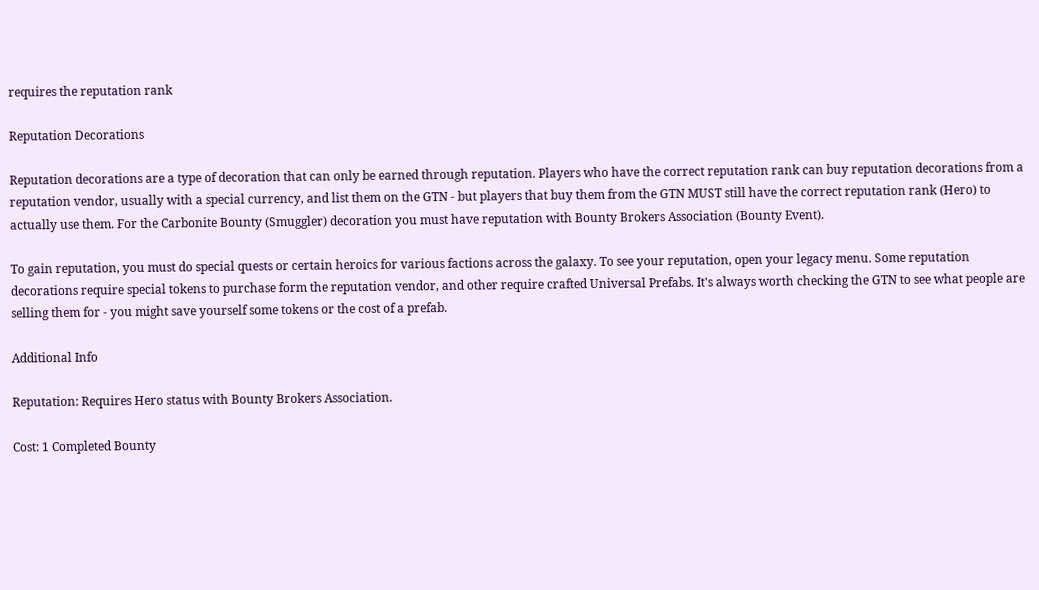requires the reputation rank

Reputation Decorations

Reputation decorations are a type of decoration that can only be earned through reputation. Players who have the correct reputation rank can buy reputation decorations from a reputation vendor, usually with a special currency, and list them on the GTN - but players that buy them from the GTN MUST still have the correct reputation rank (Hero) to actually use them. For the Carbonite Bounty (Smuggler) decoration you must have reputation with Bounty Brokers Association (Bounty Event).

To gain reputation, you must do special quests or certain heroics for various factions across the galaxy. To see your reputation, open your legacy menu. Some reputation decorations require special tokens to purchase form the reputation vendor, and other require crafted Universal Prefabs. It's always worth checking the GTN to see what people are selling them for - you might save yourself some tokens or the cost of a prefab.

Additional Info

Reputation: Requires Hero status with Bounty Brokers Association.

Cost: 1 Completed Bounty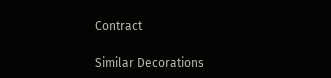Contract

Similar Decorations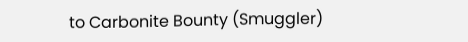to Carbonite Bounty (Smuggler)